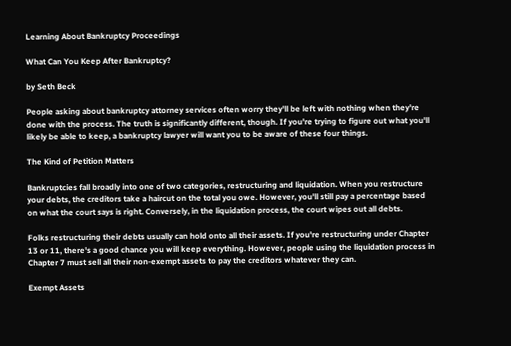Learning About Bankruptcy Proceedings

What Can You Keep After Bankruptcy?

by Seth Beck

People asking about bankruptcy attorney services often worry they'll be left with nothing when they're done with the process. The truth is significantly different, though. If you're trying to figure out what you'll likely be able to keep, a bankruptcy lawyer will want you to be aware of these four things.

The Kind of Petition Matters

Bankruptcies fall broadly into one of two categories, restructuring and liquidation. When you restructure your debts, the creditors take a haircut on the total you owe. However, you'll still pay a percentage based on what the court says is right. Conversely, in the liquidation process, the court wipes out all debts.

Folks restructuring their debts usually can hold onto all their assets. If you're restructuring under Chapter 13 or 11, there's a good chance you will keep everything. However, people using the liquidation process in Chapter 7 must sell all their non-exempt assets to pay the creditors whatever they can.

Exempt Assets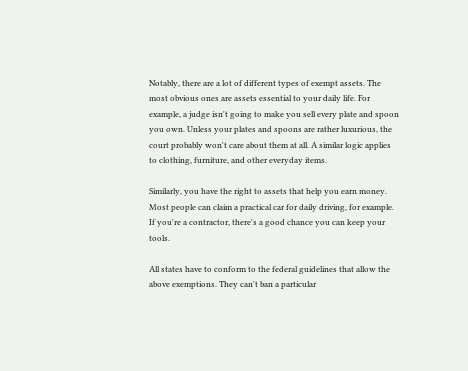Notably, there are a lot of different types of exempt assets. The most obvious ones are assets essential to your daily life. For example, a judge isn't going to make you sell every plate and spoon you own. Unless your plates and spoons are rather luxurious, the court probably won't care about them at all. A similar logic applies to clothing, furniture, and other everyday items.

Similarly, you have the right to assets that help you earn money. Most people can claim a practical car for daily driving, for example. If you're a contractor, there's a good chance you can keep your tools.

All states have to conform to the federal guidelines that allow the above exemptions. They can't ban a particular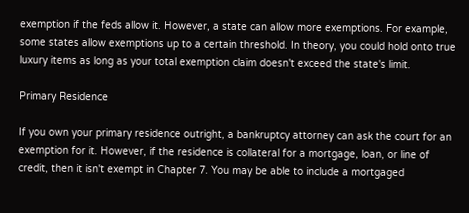exemption if the feds allow it. However, a state can allow more exemptions. For example, some states allow exemptions up to a certain threshold. In theory, you could hold onto true luxury items as long as your total exemption claim doesn't exceed the state's limit.

Primary Residence

If you own your primary residence outright, a bankruptcy attorney can ask the court for an exemption for it. However, if the residence is collateral for a mortgage, loan, or line of credit, then it isn't exempt in Chapter 7. You may be able to include a mortgaged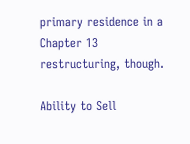primary residence in a Chapter 13 restructuring, though.

Ability to Sell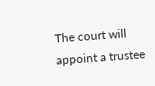The court will appoint a trustee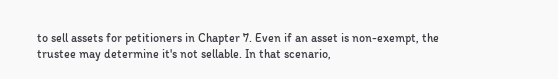to sell assets for petitioners in Chapter 7. Even if an asset is non-exempt, the trustee may determine it's not sellable. In that scenario,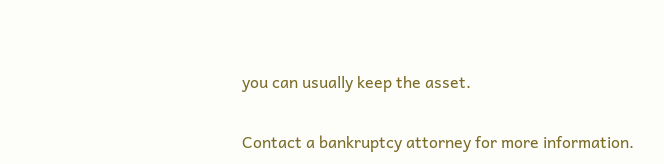you can usually keep the asset.

Contact a bankruptcy attorney for more information.